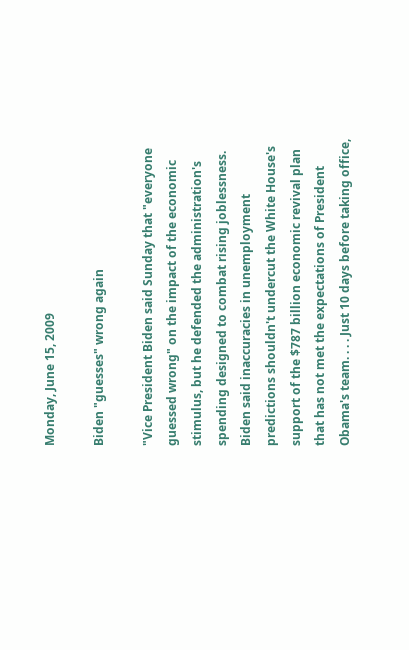Monday, June 15, 2009

Biden "guesses" wrong again

"Vice President Biden said Sunday that "everyone guessed wrong" on the impact of the economic stimulus, but he defended the administration's spending designed to combat rising joblessness. Biden said inaccuracies in unemployment predictions shouldn't undercut the White House's support of the $787 billion economic revival plan that has not met the expectations of President Obama's team. . . . Just 10 days before taking office,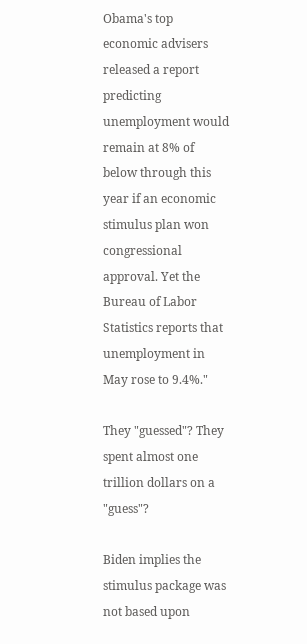Obama's top economic advisers released a report predicting unemployment would remain at 8% of below through this year if an economic stimulus plan won congressional approval. Yet the Bureau of Labor Statistics reports that unemployment in May rose to 9.4%."

They "guessed"? They spent almost one trillion dollars on a "guess"?

Biden implies the stimulus package was not based upon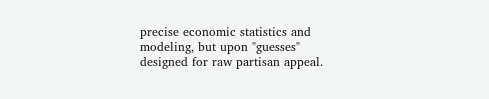precise economic statistics and modeling, but upon "guesses" designed for raw partisan appeal.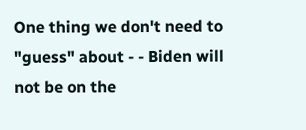One thing we don't need to "guess" about - - Biden will not be on the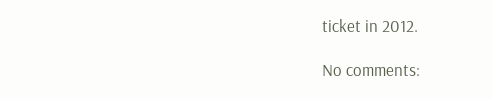ticket in 2012.

No comments: